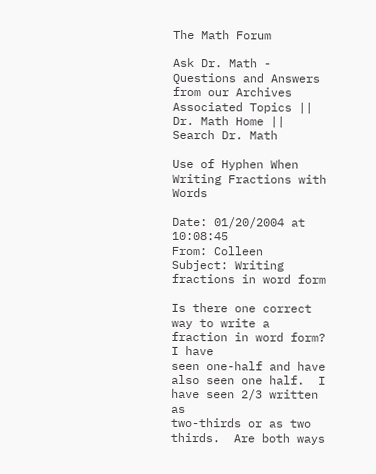The Math Forum

Ask Dr. Math - Questions and Answers from our Archives
Associated Topics || Dr. Math Home || Search Dr. Math

Use of Hyphen When Writing Fractions with Words

Date: 01/20/2004 at 10:08:45
From: Colleen
Subject: Writing fractions in word form

Is there one correct way to write a fraction in word form?  I have
seen one-half and have also seen one half.  I have seen 2/3 written as
two-thirds or as two thirds.  Are both ways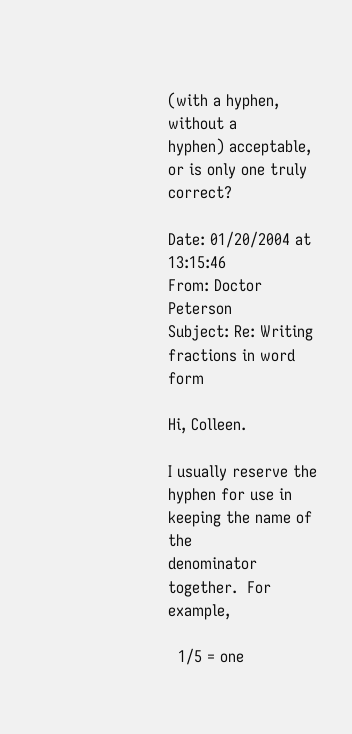(with a hyphen, without a
hyphen) acceptable, or is only one truly correct?

Date: 01/20/2004 at 13:15:46
From: Doctor Peterson
Subject: Re: Writing fractions in word form

Hi, Colleen.

I usually reserve the hyphen for use in keeping the name of the
denominator together.  For example,

  1/5 = one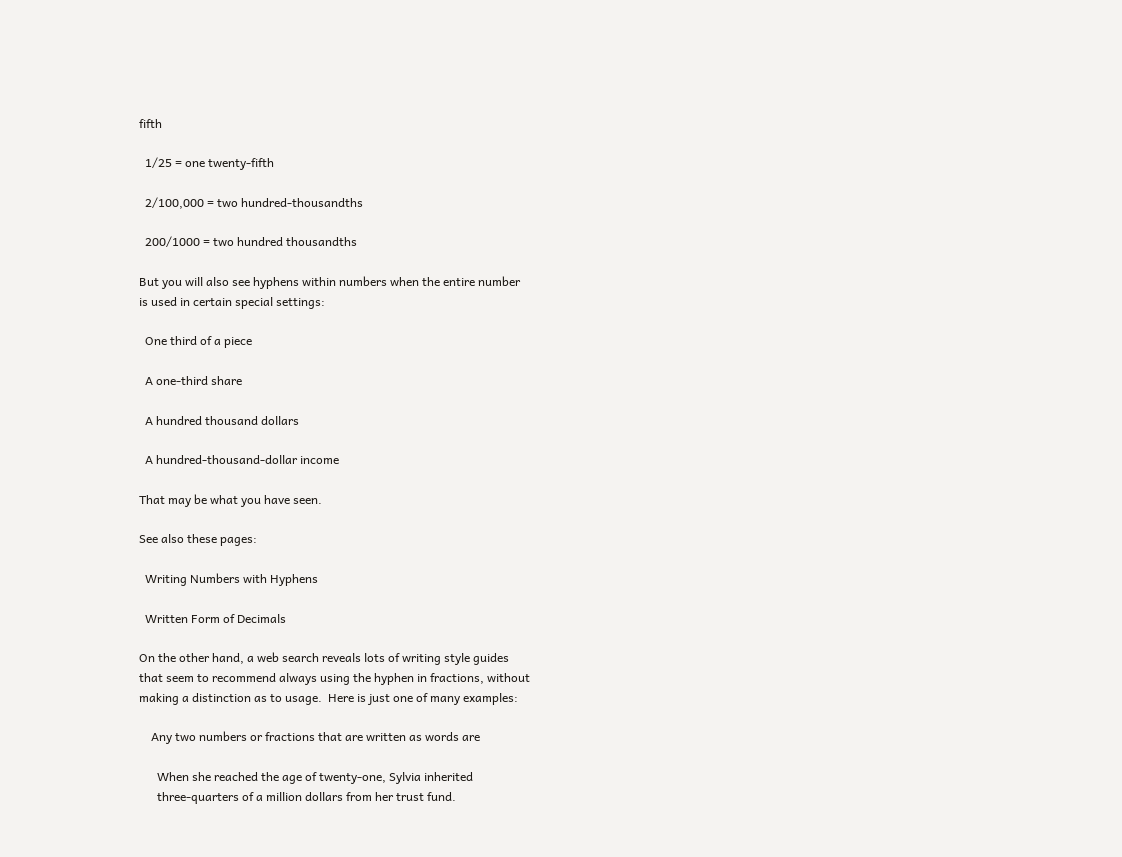fifth

  1/25 = one twenty-fifth

  2/100,000 = two hundred-thousandths

  200/1000 = two hundred thousandths

But you will also see hyphens within numbers when the entire number
is used in certain special settings:

  One third of a piece

  A one-third share

  A hundred thousand dollars

  A hundred-thousand-dollar income

That may be what you have seen.

See also these pages:

  Writing Numbers with Hyphens

  Written Form of Decimals

On the other hand, a web search reveals lots of writing style guides
that seem to recommend always using the hyphen in fractions, without
making a distinction as to usage.  Here is just one of many examples:

    Any two numbers or fractions that are written as words are

      When she reached the age of twenty-one, Sylvia inherited
      three-quarters of a million dollars from her trust fund.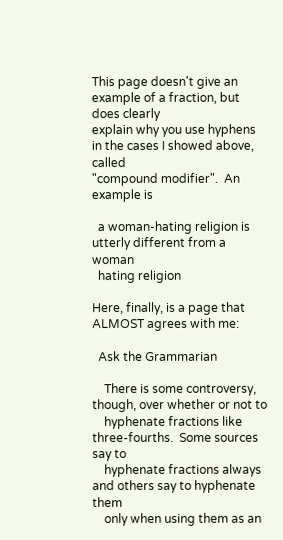This page doesn't give an example of a fraction, but does clearly
explain why you use hyphens in the cases I showed above, called
"compound modifier".  An example is

  a woman-hating religion is utterly different from a woman
  hating religion

Here, finally, is a page that ALMOST agrees with me:

  Ask the Grammarian

    There is some controversy, though, over whether or not to
    hyphenate fractions like three-fourths.  Some sources say to
    hyphenate fractions always and others say to hyphenate them
    only when using them as an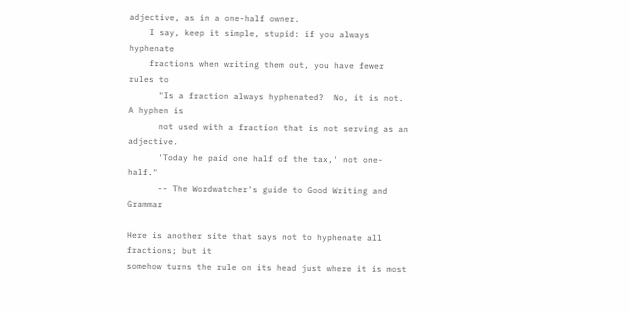adjective, as in a one-half owner.
    I say, keep it simple, stupid: if you always hyphenate
    fractions when writing them out, you have fewer rules to
      "Is a fraction always hyphenated?  No, it is not. A hyphen is
      not used with a fraction that is not serving as an adjective.
      'Today he paid one half of the tax,' not one-half."
      -- The Wordwatcher's guide to Good Writing and Grammar

Here is another site that says not to hyphenate all fractions; but it
somehow turns the rule on its head just where it is most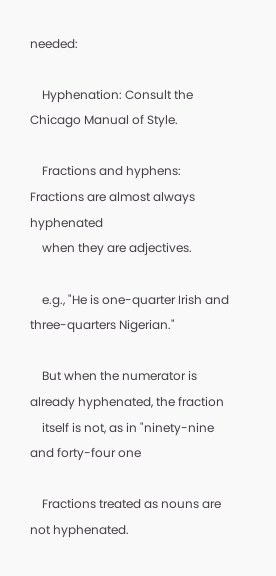needed:

    Hyphenation: Consult the Chicago Manual of Style.

    Fractions and hyphens:  Fractions are almost always hyphenated
    when they are adjectives.

    e.g., "He is one-quarter Irish and three-quarters Nigerian."

    But when the numerator is already hyphenated, the fraction
    itself is not, as in "ninety-nine and forty-four one

    Fractions treated as nouns are not hyphenated.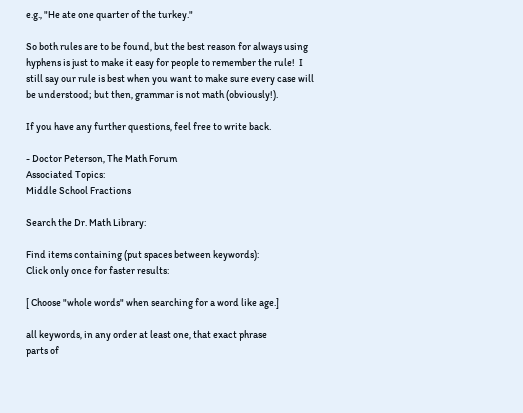e.g., "He ate one quarter of the turkey."

So both rules are to be found, but the best reason for always using
hyphens is just to make it easy for people to remember the rule!  I
still say our rule is best when you want to make sure every case will
be understood; but then, grammar is not math (obviously!).

If you have any further questions, feel free to write back.

- Doctor Peterson, The Math Forum
Associated Topics:
Middle School Fractions

Search the Dr. Math Library:

Find items containing (put spaces between keywords):
Click only once for faster results:

[ Choose "whole words" when searching for a word like age.]

all keywords, in any order at least one, that exact phrase
parts of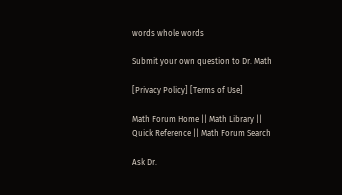words whole words

Submit your own question to Dr. Math

[Privacy Policy] [Terms of Use]

Math Forum Home || Math Library || Quick Reference || Math Forum Search

Ask Dr.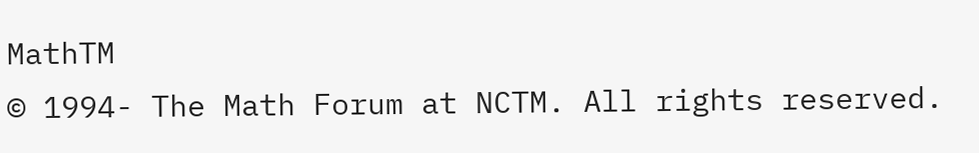MathTM
© 1994- The Math Forum at NCTM. All rights reserved.